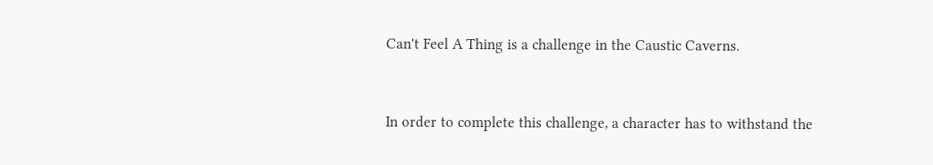Can't Feel A Thing is a challenge in the Caustic Caverns.


In order to complete this challenge, a character has to withstand the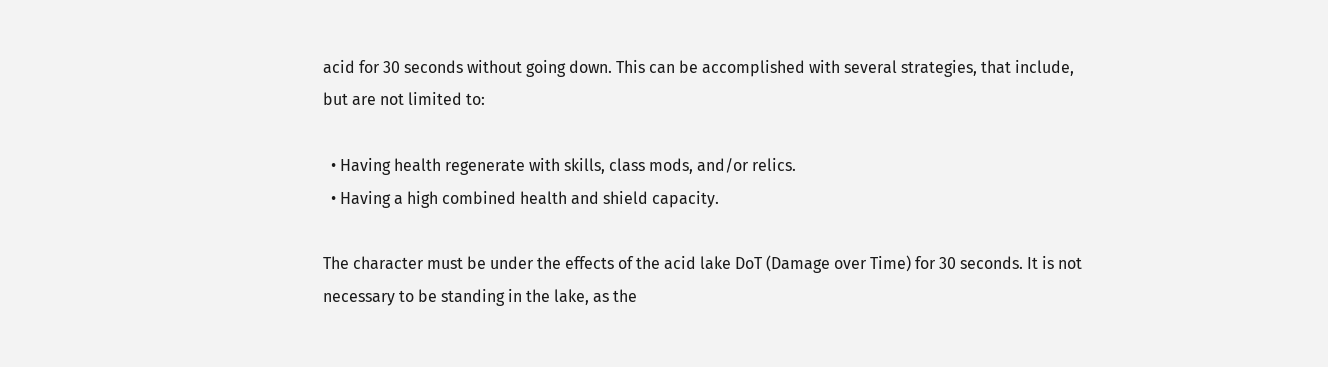acid for 30 seconds without going down. This can be accomplished with several strategies, that include, but are not limited to:

  • Having health regenerate with skills, class mods, and/or relics.
  • Having a high combined health and shield capacity.

The character must be under the effects of the acid lake DoT (Damage over Time) for 30 seconds. It is not necessary to be standing in the lake, as the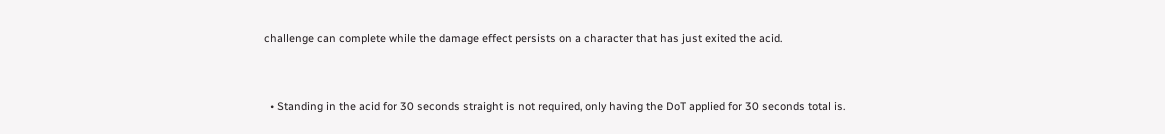challenge can complete while the damage effect persists on a character that has just exited the acid.


  • Standing in the acid for 30 seconds straight is not required, only having the DoT applied for 30 seconds total is.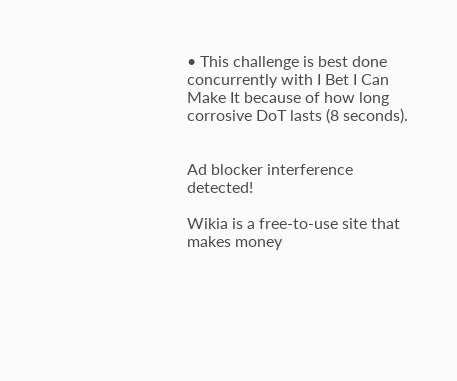• This challenge is best done concurrently with I Bet I Can Make It because of how long corrosive DoT lasts (8 seconds).


Ad blocker interference detected!

Wikia is a free-to-use site that makes money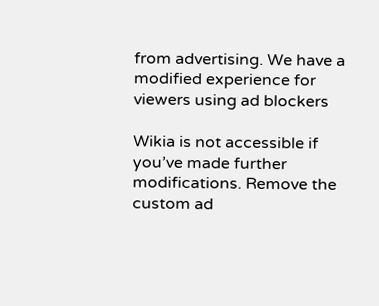from advertising. We have a modified experience for viewers using ad blockers

Wikia is not accessible if you’ve made further modifications. Remove the custom ad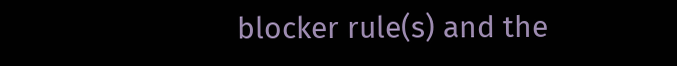blocker rule(s) and the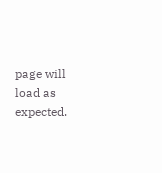page will load as expected.